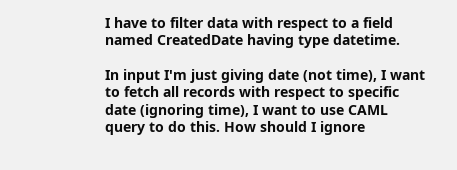I have to filter data with respect to a field named CreatedDate having type datetime.

In input I'm just giving date (not time), I want to fetch all records with respect to specific date (ignoring time), I want to use CAML query to do this. How should I ignore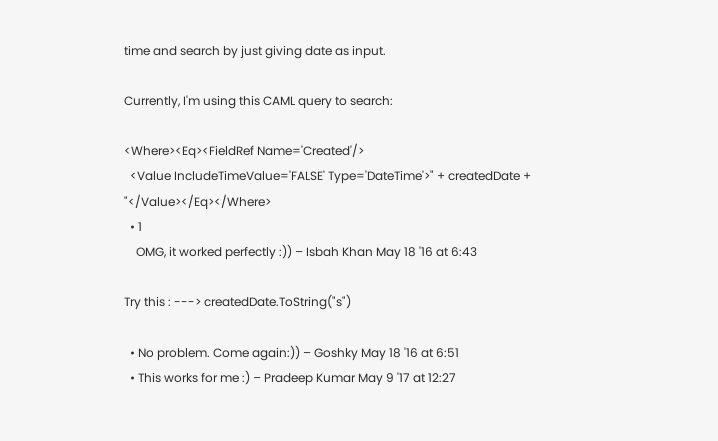time and search by just giving date as input.

Currently, I'm using this CAML query to search:

<Where><Eq><FieldRef Name='Created'/>
  <Value IncludeTimeValue='FALSE' Type='DateTime'>" + createdDate + "</Value></Eq></Where>
  • 1
    OMG, it worked perfectly :)) – Isbah Khan May 18 '16 at 6:43

Try this : ---> createdDate.ToString("s")

  • No problem. Come again:)) – Goshky May 18 '16 at 6:51
  • This works for me :) – Pradeep Kumar May 9 '17 at 12:27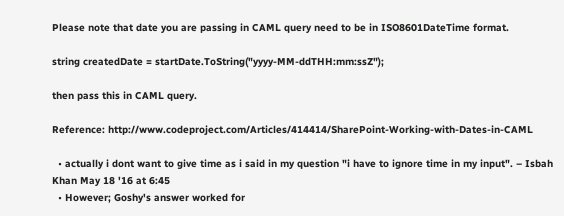Please note that date you are passing in CAML query need to be in ISO8601DateTime format.

string createdDate = startDate.ToString("yyyy-MM-ddTHH:mm:ssZ");

then pass this in CAML query.

Reference: http://www.codeproject.com/Articles/414414/SharePoint-Working-with-Dates-in-CAML

  • actually i dont want to give time as i said in my question "i have to ignore time in my input". – Isbah Khan May 18 '16 at 6:45
  • However; Goshy's answer worked for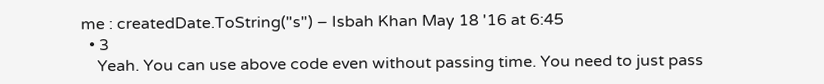me : createdDate.ToString("s") – Isbah Khan May 18 '16 at 6:45
  • 3
    Yeah. You can use above code even without passing time. You need to just pass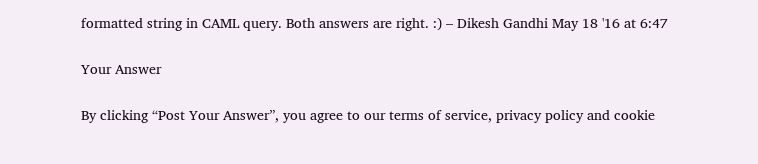formatted string in CAML query. Both answers are right. :) – Dikesh Gandhi May 18 '16 at 6:47

Your Answer

By clicking “Post Your Answer”, you agree to our terms of service, privacy policy and cookie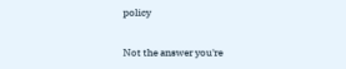policy

Not the answer you're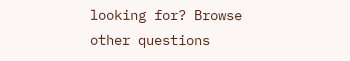looking for? Browse other questions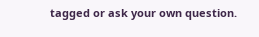tagged or ask your own question.